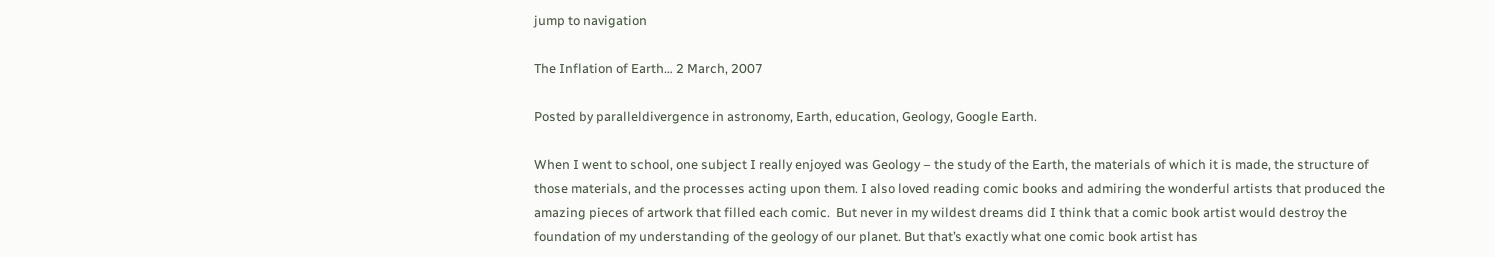jump to navigation

The Inflation of Earth… 2 March, 2007

Posted by paralleldivergence in astronomy, Earth, education, Geology, Google Earth.

When I went to school, one subject I really enjoyed was Geology – the study of the Earth, the materials of which it is made, the structure of those materials, and the processes acting upon them. I also loved reading comic books and admiring the wonderful artists that produced the amazing pieces of artwork that filled each comic.  But never in my wildest dreams did I think that a comic book artist would destroy the foundation of my understanding of the geology of our planet. But that’s exactly what one comic book artist has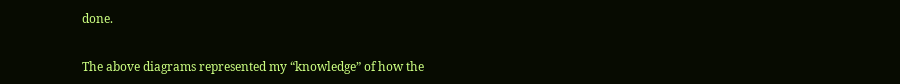done.


The above diagrams represented my “knowledge” of how the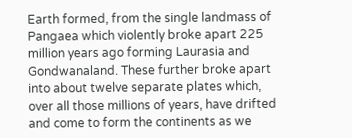Earth formed, from the single landmass of Pangaea which violently broke apart 225 million years ago forming Laurasia and Gondwanaland. These further broke apart into about twelve separate plates which, over all those millions of years, have drifted and come to form the continents as we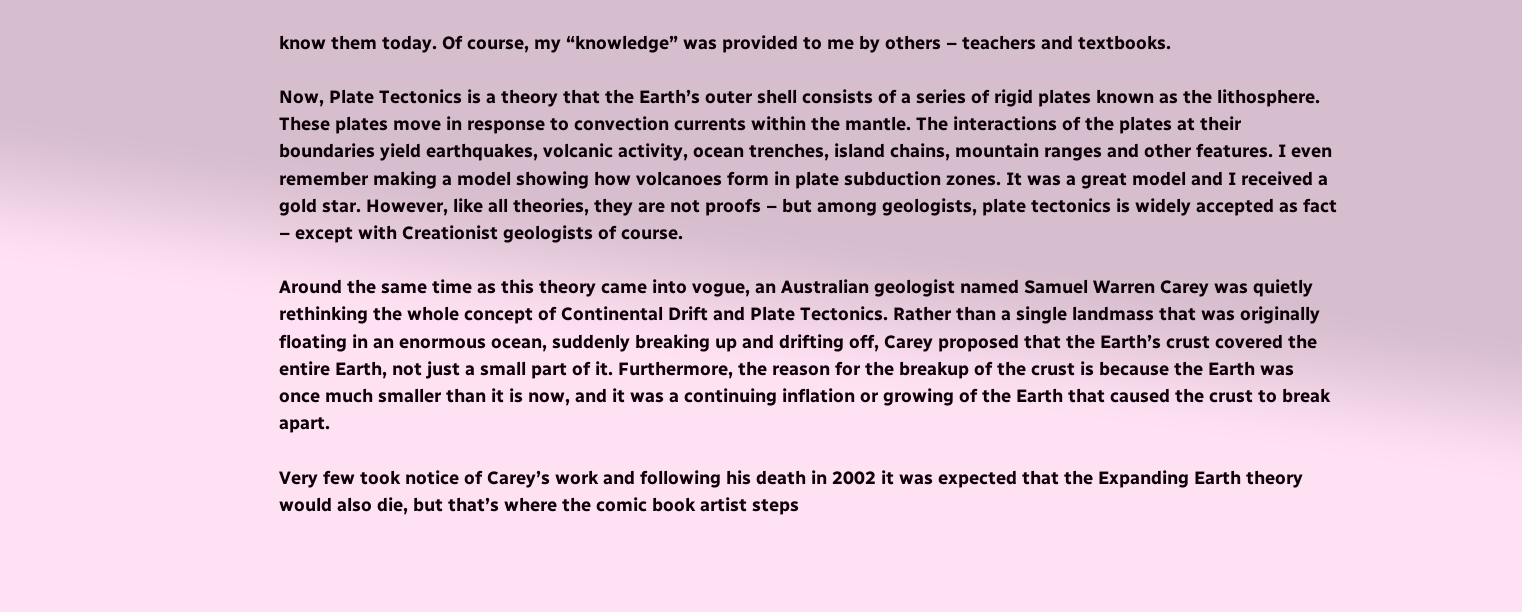know them today. Of course, my “knowledge” was provided to me by others – teachers and textbooks.

Now, Plate Tectonics is a theory that the Earth’s outer shell consists of a series of rigid plates known as the lithosphere. These plates move in response to convection currents within the mantle. The interactions of the plates at their boundaries yield earthquakes, volcanic activity, ocean trenches, island chains, mountain ranges and other features. I even remember making a model showing how volcanoes form in plate subduction zones. It was a great model and I received a gold star. However, like all theories, they are not proofs – but among geologists, plate tectonics is widely accepted as fact – except with Creationist geologists of course.

Around the same time as this theory came into vogue, an Australian geologist named Samuel Warren Carey was quietly rethinking the whole concept of Continental Drift and Plate Tectonics. Rather than a single landmass that was originally floating in an enormous ocean, suddenly breaking up and drifting off, Carey proposed that the Earth’s crust covered the entire Earth, not just a small part of it. Furthermore, the reason for the breakup of the crust is because the Earth was once much smaller than it is now, and it was a continuing inflation or growing of the Earth that caused the crust to break apart.

Very few took notice of Carey’s work and following his death in 2002 it was expected that the Expanding Earth theory would also die, but that’s where the comic book artist steps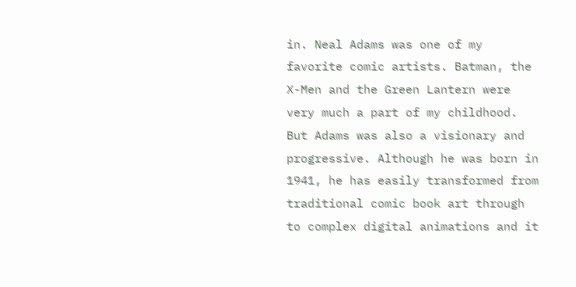in. Neal Adams was one of my favorite comic artists. Batman, the X-Men and the Green Lantern were very much a part of my childhood. But Adams was also a visionary and progressive. Although he was born in 1941, he has easily transformed from traditional comic book art through to complex digital animations and it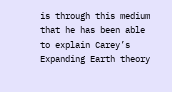is through this medium that he has been able to explain Carey’s Expanding Earth theory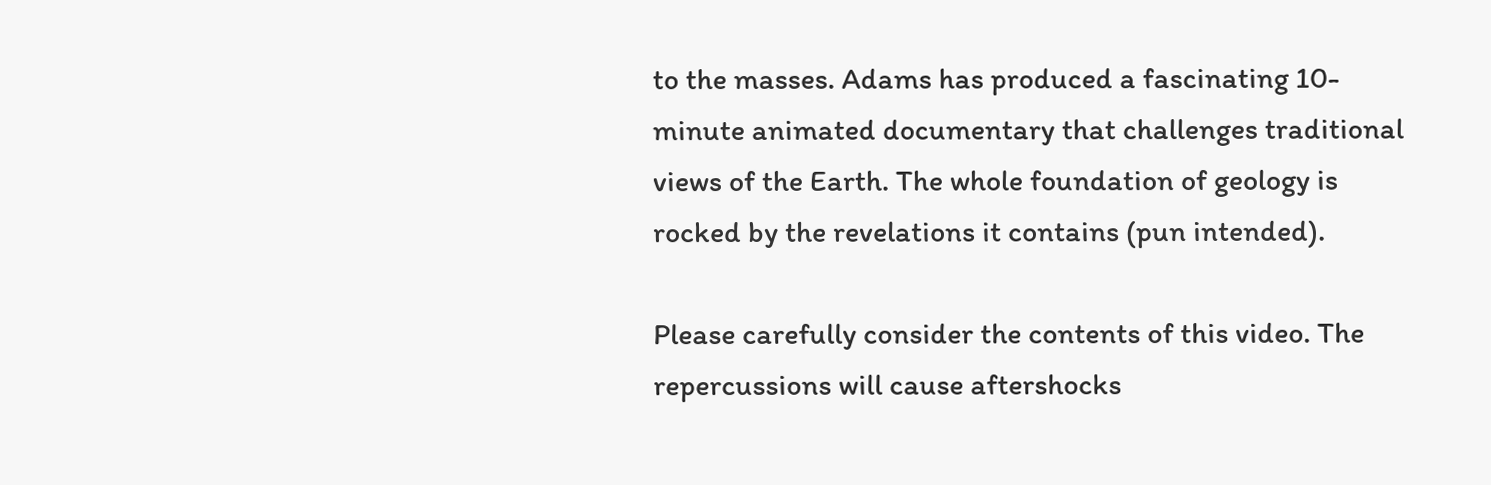to the masses. Adams has produced a fascinating 10-minute animated documentary that challenges traditional views of the Earth. The whole foundation of geology is rocked by the revelations it contains (pun intended).

Please carefully consider the contents of this video. The repercussions will cause aftershocks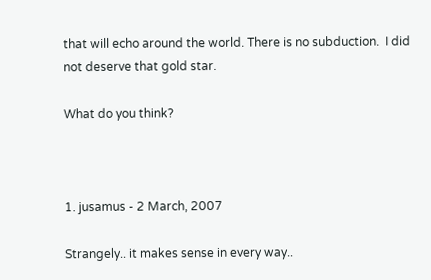that will echo around the world. There is no subduction.  I did not deserve that gold star.

What do you think?



1. jusamus - 2 March, 2007

Strangely.. it makes sense in every way..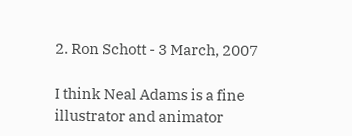2. Ron Schott - 3 March, 2007

I think Neal Adams is a fine illustrator and animator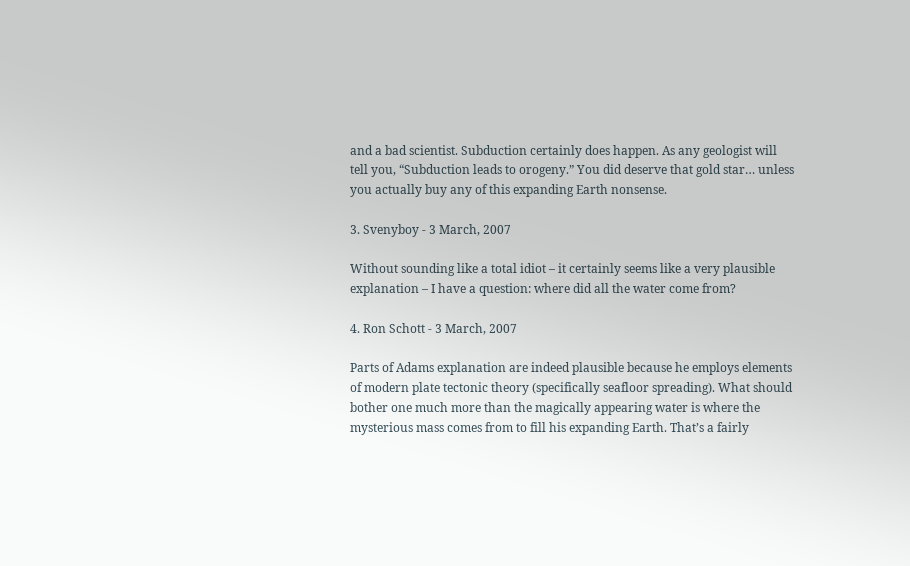and a bad scientist. Subduction certainly does happen. As any geologist will tell you, “Subduction leads to orogeny.” You did deserve that gold star… unless you actually buy any of this expanding Earth nonsense.

3. Svenyboy - 3 March, 2007

Without sounding like a total idiot – it certainly seems like a very plausible explanation – I have a question: where did all the water come from?

4. Ron Schott - 3 March, 2007

Parts of Adams explanation are indeed plausible because he employs elements of modern plate tectonic theory (specifically seafloor spreading). What should bother one much more than the magically appearing water is where the mysterious mass comes from to fill his expanding Earth. That’s a fairly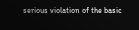serious violation of the basic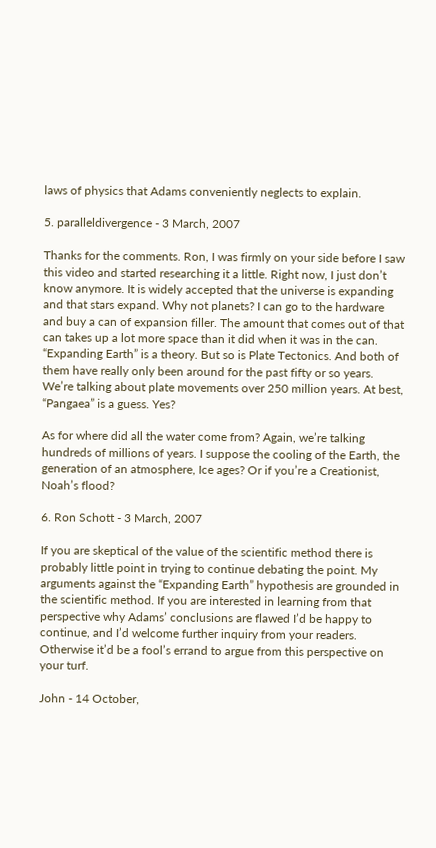laws of physics that Adams conveniently neglects to explain.

5. paralleldivergence - 3 March, 2007

Thanks for the comments. Ron, I was firmly on your side before I saw this video and started researching it a little. Right now, I just don’t know anymore. It is widely accepted that the universe is expanding and that stars expand. Why not planets? I can go to the hardware and buy a can of expansion filler. The amount that comes out of that can takes up a lot more space than it did when it was in the can. “Expanding Earth” is a theory. But so is Plate Tectonics. And both of them have really only been around for the past fifty or so years. We’re talking about plate movements over 250 million years. At best, “Pangaea” is a guess. Yes?

As for where did all the water come from? Again, we’re talking hundreds of millions of years. I suppose the cooling of the Earth, the generation of an atmosphere, Ice ages? Or if you’re a Creationist, Noah’s flood?

6. Ron Schott - 3 March, 2007

If you are skeptical of the value of the scientific method there is probably little point in trying to continue debating the point. My arguments against the “Expanding Earth” hypothesis are grounded in the scientific method. If you are interested in learning from that perspective why Adams’ conclusions are flawed I’d be happy to continue, and I’d welcome further inquiry from your readers. Otherwise it’d be a fool’s errand to argue from this perspective on your turf.

John - 14 October,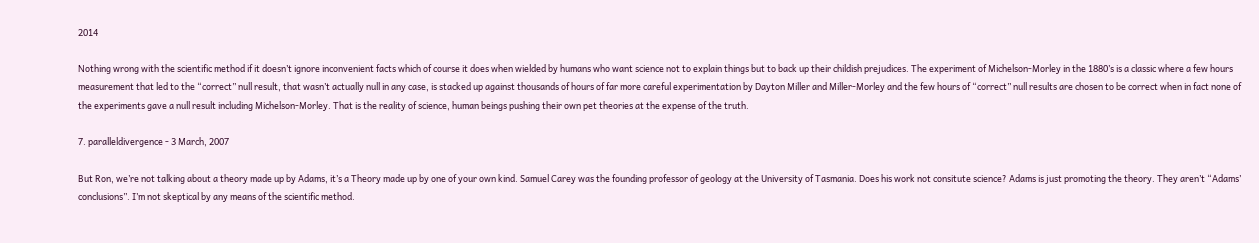2014

Nothing wrong with the scientific method if it doesn’t ignore inconvenient facts which of course it does when wielded by humans who want science not to explain things but to back up their childish prejudices. The experiment of Michelson-Morley in the 1880’s is a classic where a few hours measurement that led to the “correct” null result, that wasn’t actually null in any case, is stacked up against thousands of hours of far more careful experimentation by Dayton Miller and Miller-Morley and the few hours of “correct” null results are chosen to be correct when in fact none of the experiments gave a null result including Michelson-Morley. That is the reality of science, human beings pushing their own pet theories at the expense of the truth.

7. paralleldivergence - 3 March, 2007

But Ron, we’re not talking about a theory made up by Adams, it’s a Theory made up by one of your own kind. Samuel Carey was the founding professor of geology at the University of Tasmania. Does his work not consitute science? Adams is just promoting the theory. They aren’t “Adams’ conclusions”. I’m not skeptical by any means of the scientific method.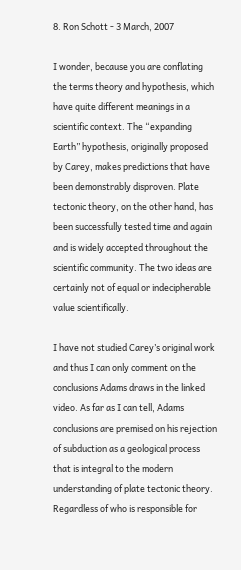8. Ron Schott - 3 March, 2007

I wonder, because you are conflating the terms theory and hypothesis, which have quite different meanings in a scientific context. The “expanding Earth” hypothesis, originally proposed by Carey, makes predictions that have been demonstrably disproven. Plate tectonic theory, on the other hand, has been successfully tested time and again and is widely accepted throughout the scientific community. The two ideas are certainly not of equal or indecipherable value scientifically.

I have not studied Carey’s original work and thus I can only comment on the conclusions Adams draws in the linked video. As far as I can tell, Adams conclusions are premised on his rejection of subduction as a geological process that is integral to the modern understanding of plate tectonic theory. Regardless of who is responsible for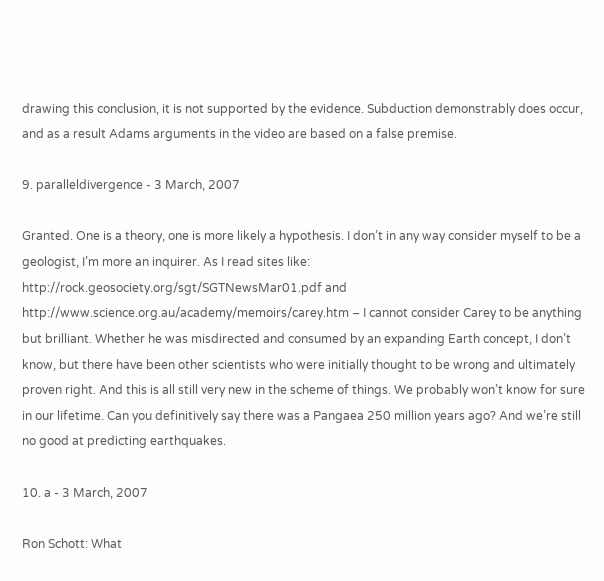drawing this conclusion, it is not supported by the evidence. Subduction demonstrably does occur, and as a result Adams arguments in the video are based on a false premise.

9. paralleldivergence - 3 March, 2007

Granted. One is a theory, one is more likely a hypothesis. I don’t in any way consider myself to be a geologist, I’m more an inquirer. As I read sites like: http://rock.geosociety.org/sgt/SGTNewsMar01.pdf and http://www.science.org.au/academy/memoirs/carey.htm – I cannot consider Carey to be anything but brilliant. Whether he was misdirected and consumed by an expanding Earth concept, I don’t know, but there have been other scientists who were initially thought to be wrong and ultimately proven right. And this is all still very new in the scheme of things. We probably won’t know for sure in our lifetime. Can you definitively say there was a Pangaea 250 million years ago? And we’re still no good at predicting earthquakes.

10. a - 3 March, 2007

Ron Schott: What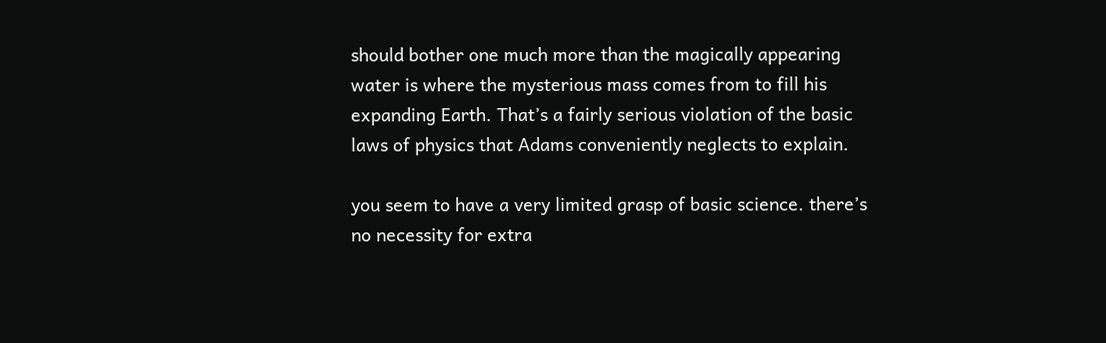should bother one much more than the magically appearing water is where the mysterious mass comes from to fill his expanding Earth. That’s a fairly serious violation of the basic laws of physics that Adams conveniently neglects to explain.

you seem to have a very limited grasp of basic science. there’s no necessity for extra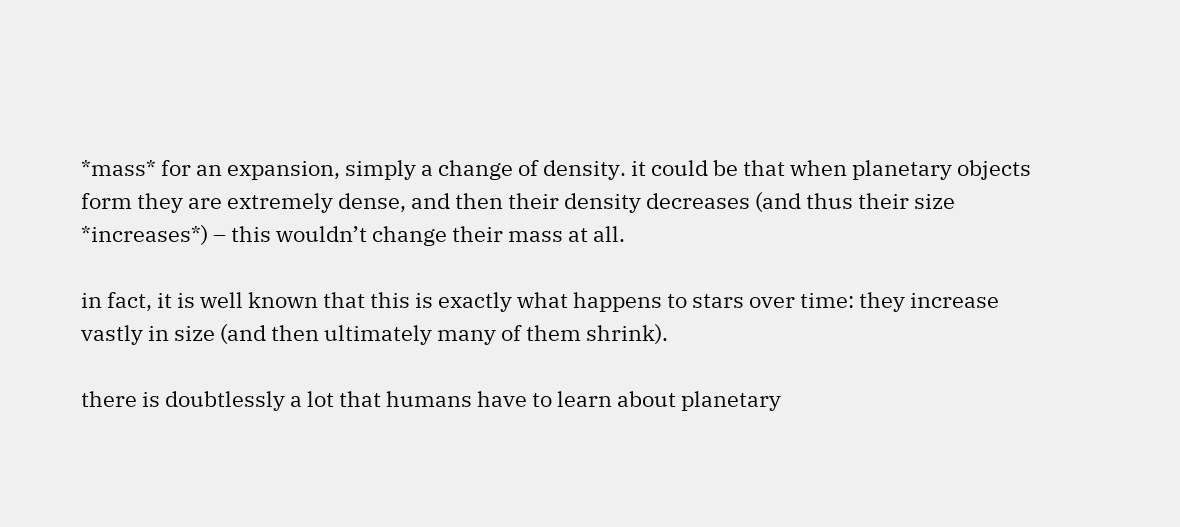*mass* for an expansion, simply a change of density. it could be that when planetary objects form they are extremely dense, and then their density decreases (and thus their size *increases*) – this wouldn’t change their mass at all.

in fact, it is well known that this is exactly what happens to stars over time: they increase vastly in size (and then ultimately many of them shrink).

there is doubtlessly a lot that humans have to learn about planetary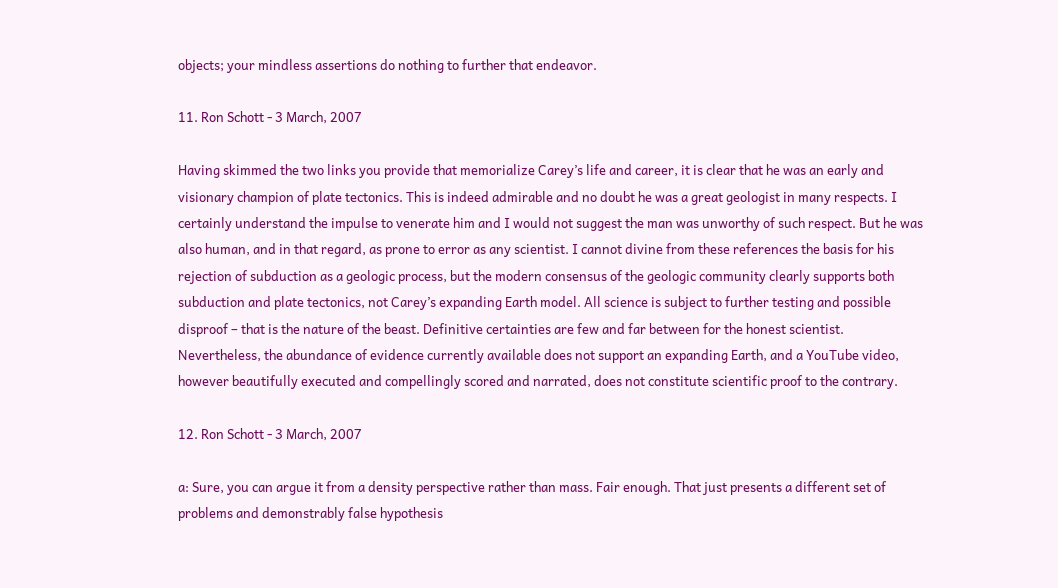objects; your mindless assertions do nothing to further that endeavor.

11. Ron Schott - 3 March, 2007

Having skimmed the two links you provide that memorialize Carey’s life and career, it is clear that he was an early and visionary champion of plate tectonics. This is indeed admirable and no doubt he was a great geologist in many respects. I certainly understand the impulse to venerate him and I would not suggest the man was unworthy of such respect. But he was also human, and in that regard, as prone to error as any scientist. I cannot divine from these references the basis for his rejection of subduction as a geologic process, but the modern consensus of the geologic community clearly supports both subduction and plate tectonics, not Carey’s expanding Earth model. All science is subject to further testing and possible disproof – that is the nature of the beast. Definitive certainties are few and far between for the honest scientist. Nevertheless, the abundance of evidence currently available does not support an expanding Earth, and a YouTube video, however beautifully executed and compellingly scored and narrated, does not constitute scientific proof to the contrary.

12. Ron Schott - 3 March, 2007

a: Sure, you can argue it from a density perspective rather than mass. Fair enough. That just presents a different set of problems and demonstrably false hypothesis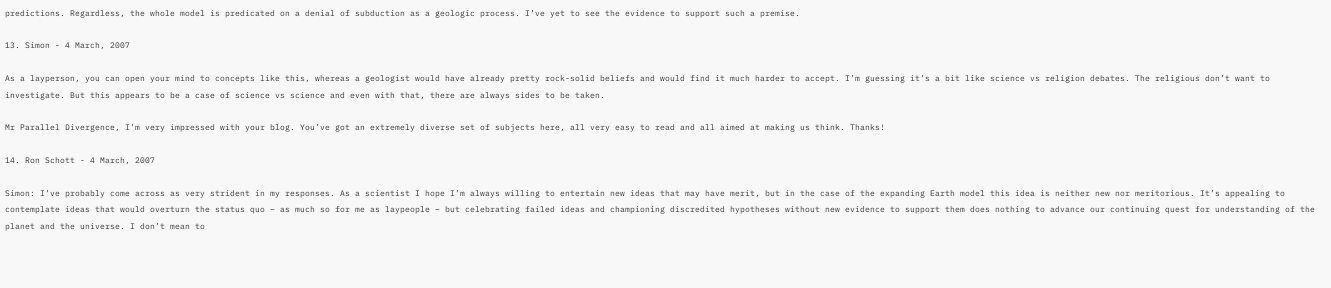predictions. Regardless, the whole model is predicated on a denial of subduction as a geologic process. I’ve yet to see the evidence to support such a premise.

13. Simon - 4 March, 2007

As a layperson, you can open your mind to concepts like this, whereas a geologist would have already pretty rock-solid beliefs and would find it much harder to accept. I’m guessing it’s a bit like science vs religion debates. The religious don’t want to investigate. But this appears to be a case of science vs science and even with that, there are always sides to be taken.

Mr Parallel Divergence, I’m very impressed with your blog. You’ve got an extremely diverse set of subjects here, all very easy to read and all aimed at making us think. Thanks!

14. Ron Schott - 4 March, 2007

Simon: I’ve probably come across as very strident in my responses. As a scientist I hope I’m always willing to entertain new ideas that may have merit, but in the case of the expanding Earth model this idea is neither new nor meritorious. It’s appealing to contemplate ideas that would overturn the status quo – as much so for me as laypeople – but celebrating failed ideas and championing discredited hypotheses without new evidence to support them does nothing to advance our continuing quest for understanding of the planet and the universe. I don’t mean to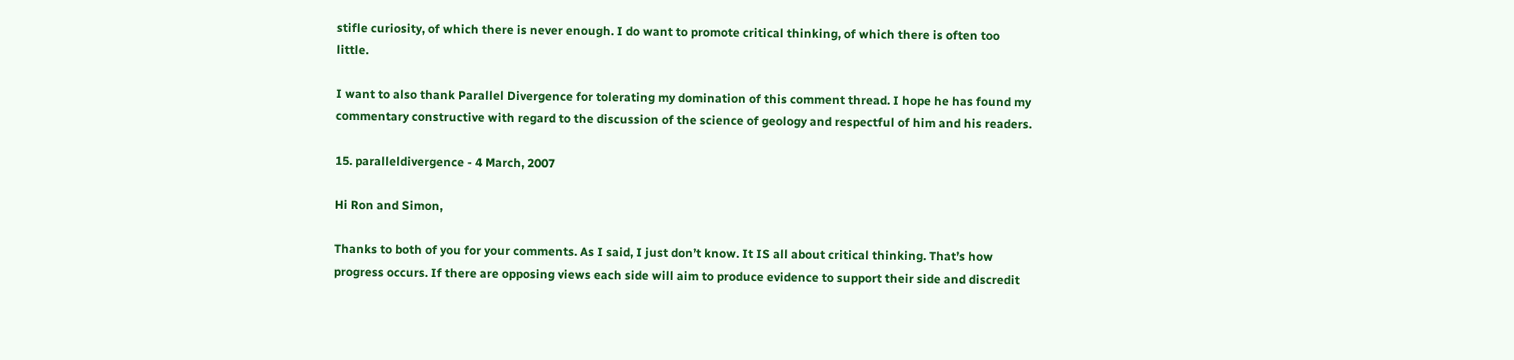stifle curiosity, of which there is never enough. I do want to promote critical thinking, of which there is often too little.

I want to also thank Parallel Divergence for tolerating my domination of this comment thread. I hope he has found my commentary constructive with regard to the discussion of the science of geology and respectful of him and his readers.

15. paralleldivergence - 4 March, 2007

Hi Ron and Simon,

Thanks to both of you for your comments. As I said, I just don’t know. It IS all about critical thinking. That’s how progress occurs. If there are opposing views each side will aim to produce evidence to support their side and discredit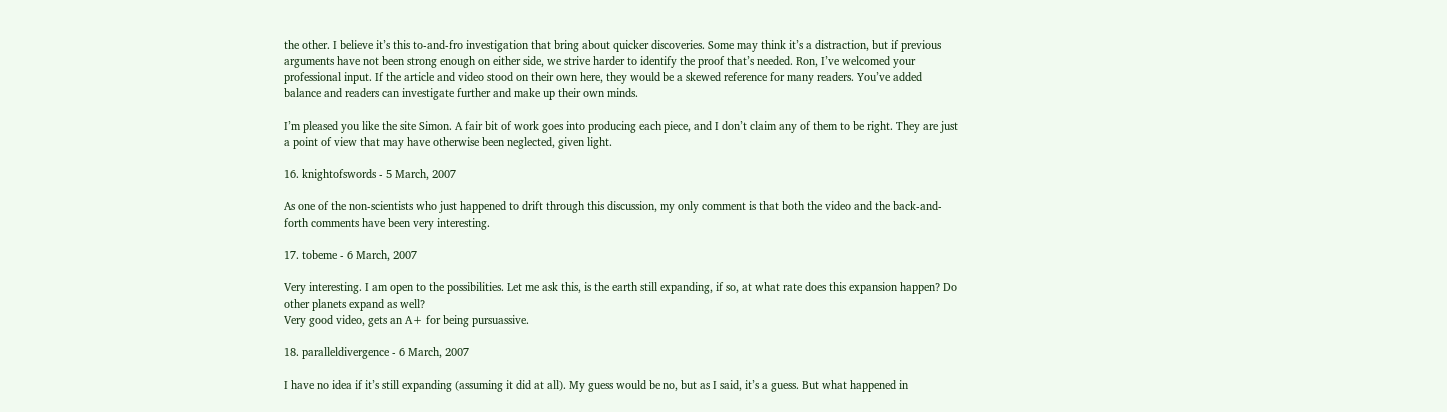the other. I believe it’s this to-and-fro investigation that bring about quicker discoveries. Some may think it’s a distraction, but if previous arguments have not been strong enough on either side, we strive harder to identify the proof that’s needed. Ron, I’ve welcomed your professional input. If the article and video stood on their own here, they would be a skewed reference for many readers. You’ve added balance and readers can investigate further and make up their own minds.

I’m pleased you like the site Simon. A fair bit of work goes into producing each piece, and I don’t claim any of them to be right. They are just a point of view that may have otherwise been neglected, given light.

16. knightofswords - 5 March, 2007

As one of the non-scientists who just happened to drift through this discussion, my only comment is that both the video and the back-and-forth comments have been very interesting.

17. tobeme - 6 March, 2007

Very interesting. I am open to the possibilities. Let me ask this, is the earth still expanding, if so, at what rate does this expansion happen? Do other planets expand as well?
Very good video, gets an A+ for being pursuassive.

18. paralleldivergence - 6 March, 2007

I have no idea if it’s still expanding (assuming it did at all). My guess would be no, but as I said, it’s a guess. But what happened in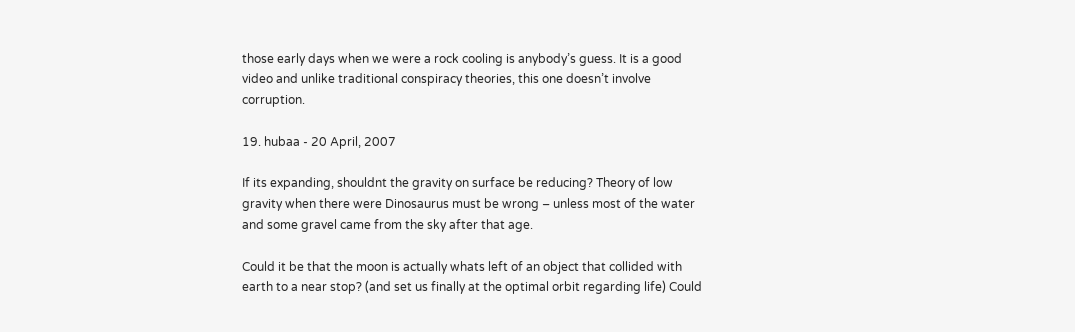those early days when we were a rock cooling is anybody’s guess. It is a good video and unlike traditional conspiracy theories, this one doesn’t involve corruption.

19. hubaa - 20 April, 2007

If its expanding, shouldnt the gravity on surface be reducing? Theory of low gravity when there were Dinosaurus must be wrong – unless most of the water and some gravel came from the sky after that age.

Could it be that the moon is actually whats left of an object that collided with earth to a near stop? (and set us finally at the optimal orbit regarding life) Could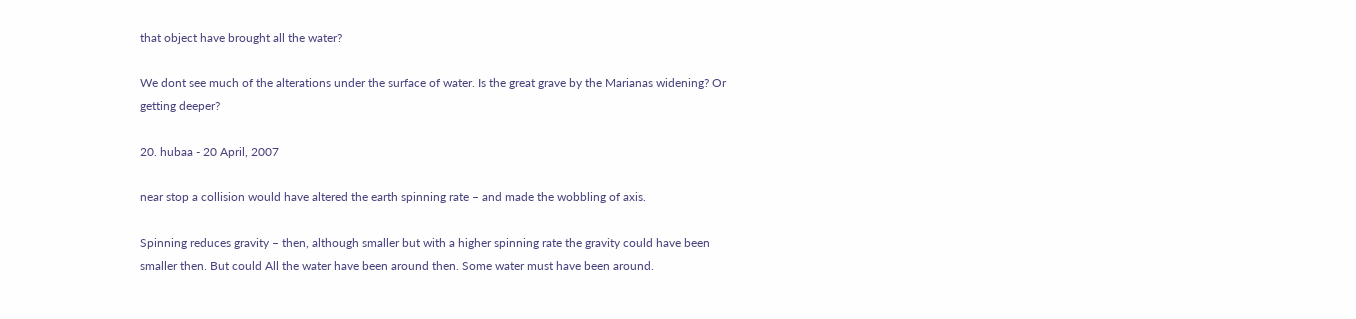that object have brought all the water?

We dont see much of the alterations under the surface of water. Is the great grave by the Marianas widening? Or getting deeper?

20. hubaa - 20 April, 2007

near stop a collision would have altered the earth spinning rate – and made the wobbling of axis.

Spinning reduces gravity – then, although smaller but with a higher spinning rate the gravity could have been smaller then. But could All the water have been around then. Some water must have been around.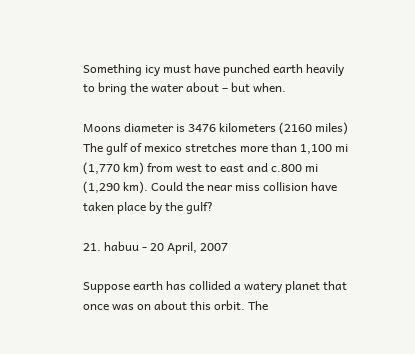Something icy must have punched earth heavily to bring the water about – but when.

Moons diameter is 3476 kilometers (2160 miles) The gulf of mexico stretches more than 1,100 mi (1,770 km) from west to east and c.800 mi (1,290 km). Could the near miss collision have taken place by the gulf?

21. habuu - 20 April, 2007

Suppose earth has collided a watery planet that once was on about this orbit. The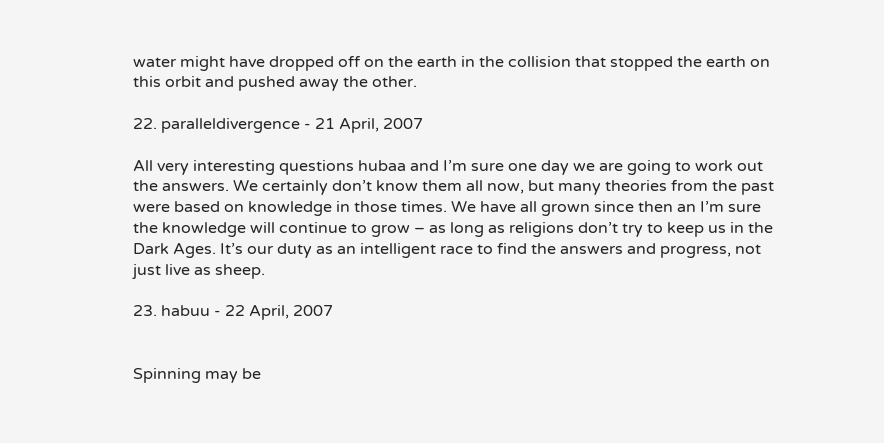water might have dropped off on the earth in the collision that stopped the earth on this orbit and pushed away the other.

22. paralleldivergence - 21 April, 2007

All very interesting questions hubaa and I’m sure one day we are going to work out the answers. We certainly don’t know them all now, but many theories from the past were based on knowledge in those times. We have all grown since then an I’m sure the knowledge will continue to grow – as long as religions don’t try to keep us in the Dark Ages. It’s our duty as an intelligent race to find the answers and progress, not just live as sheep.

23. habuu - 22 April, 2007


Spinning may be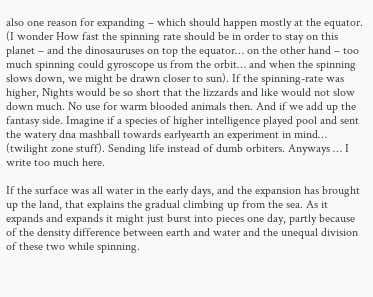also one reason for expanding – which should happen mostly at the equator. (I wonder How fast the spinning rate should be in order to stay on this planet – and the dinosauruses on top the equator… on the other hand – too much spinning could gyroscope us from the orbit… and when the spinning slows down, we might be drawn closer to sun). If the spinning-rate was higher, Nights would be so short that the lizzards and like would not slow down much. No use for warm blooded animals then. And if we add up the fantasy side. Imagine if a species of higher intelligence played pool and sent the watery dna mashball towards earlyearth an experiment in mind… (twilight zone stuff). Sending life instead of dumb orbiters. Anyways … I write too much here.

If the surface was all water in the early days, and the expansion has brought up the land, that explains the gradual climbing up from the sea. As it expands and expands it might just burst into pieces one day, partly because of the density difference between earth and water and the unequal division of these two while spinning.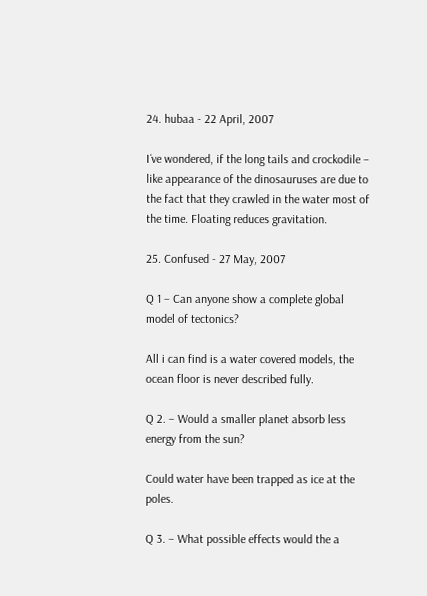24. hubaa - 22 April, 2007

I´ve wondered, if the long tails and crockodile – like appearance of the dinosauruses are due to the fact that they crawled in the water most of the time. Floating reduces gravitation.

25. Confused - 27 May, 2007

Q 1 – Can anyone show a complete global model of tectonics?

All i can find is a water covered models, the ocean floor is never described fully.

Q 2. – Would a smaller planet absorb less energy from the sun?

Could water have been trapped as ice at the poles.

Q 3. – What possible effects would the a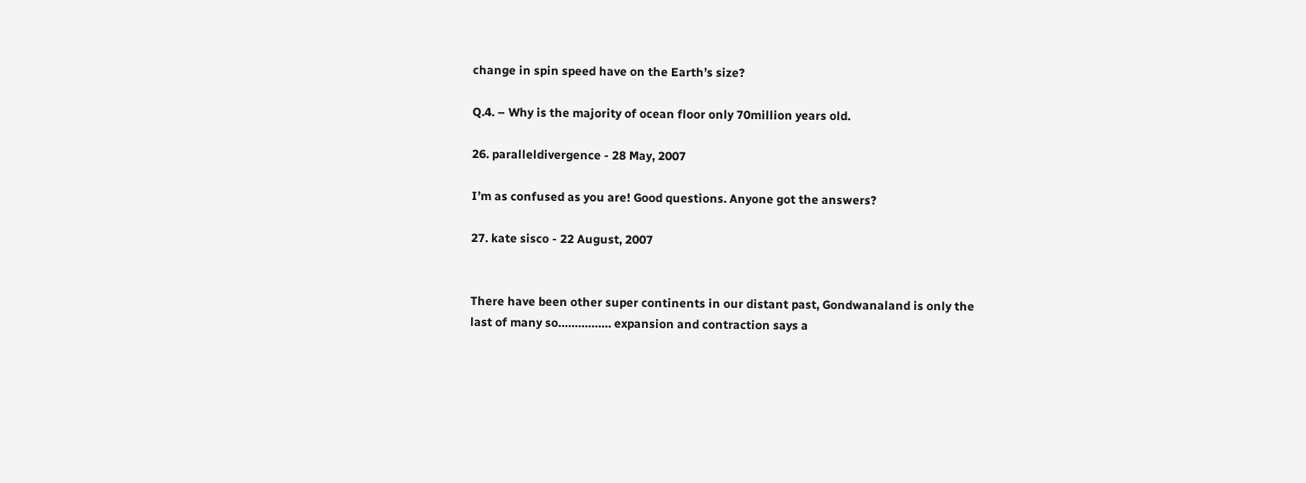change in spin speed have on the Earth’s size?

Q.4. – Why is the majority of ocean floor only 70million years old.

26. paralleldivergence - 28 May, 2007

I’m as confused as you are! Good questions. Anyone got the answers?

27. kate sisco - 22 August, 2007


There have been other super continents in our distant past, Gondwanaland is only the last of many so……………. expansion and contraction says a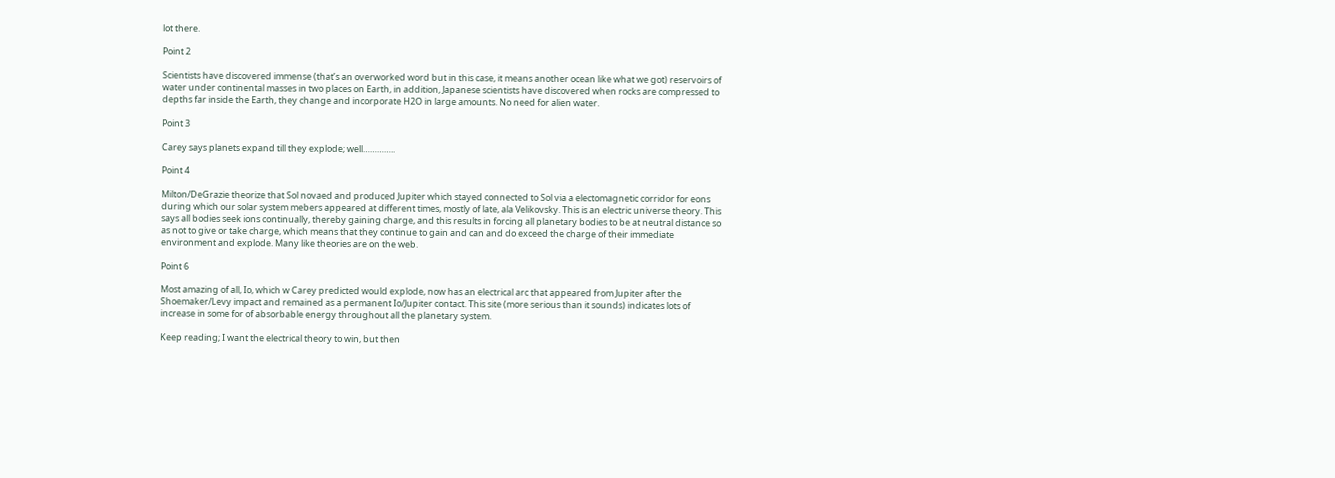lot there.

Point 2

Scientists have discovered immense (that’s an overworked word but in this case, it means another ocean like what we got) reservoirs of water under continental masses in two places on Earth, in addition, Japanese scientists have discovered when rocks are compressed to depths far inside the Earth, they change and incorporate H2O in large amounts. No need for alien water.

Point 3

Carey says planets expand till they explode; well…………..

Point 4

Milton/DeGrazie theorize that Sol novaed and produced Jupiter which stayed connected to Sol via a electomagnetic corridor for eons during which our solar system mebers appeared at different times, mostly of late, ala Velikovsky. This is an electric universe theory. This says all bodies seek ions continually, thereby gaining charge, and this results in forcing all planetary bodies to be at neutral distance so as not to give or take charge, which means that they continue to gain and can and do exceed the charge of their immediate environment and explode. Many like theories are on the web.

Point 6

Most amazing of all, Io, which w Carey predicted would explode, now has an electrical arc that appeared from Jupiter after the Shoemaker/Levy impact and remained as a permanent Io/Jupiter contact. This site (more serious than it sounds) indicates lots of increase in some for of absorbable energy throughout all the planetary system.

Keep reading; I want the electrical theory to win, but then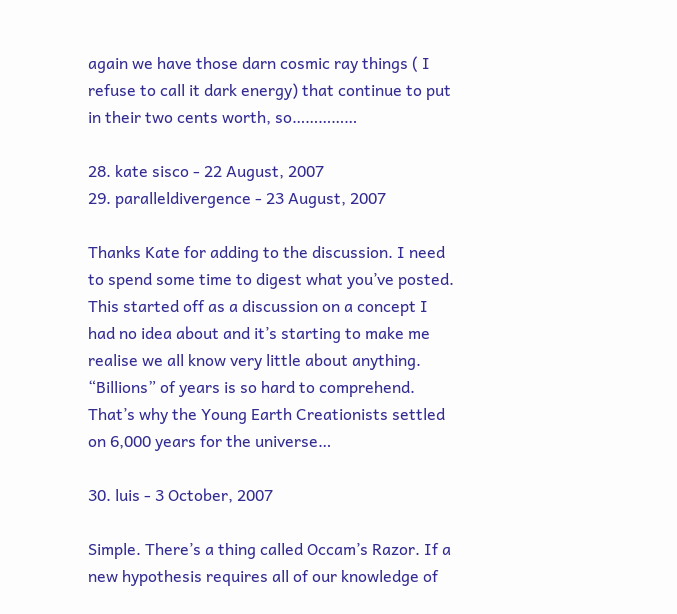again we have those darn cosmic ray things ( I refuse to call it dark energy) that continue to put in their two cents worth, so……………

28. kate sisco - 22 August, 2007
29. paralleldivergence - 23 August, 2007

Thanks Kate for adding to the discussion. I need to spend some time to digest what you’ve posted. This started off as a discussion on a concept I had no idea about and it’s starting to make me realise we all know very little about anything. “Billions” of years is so hard to comprehend. That’s why the Young Earth Creationists settled on 6,000 years for the universe…

30. luis - 3 October, 2007

Simple. There’s a thing called Occam’s Razor. If a new hypothesis requires all of our knowledge of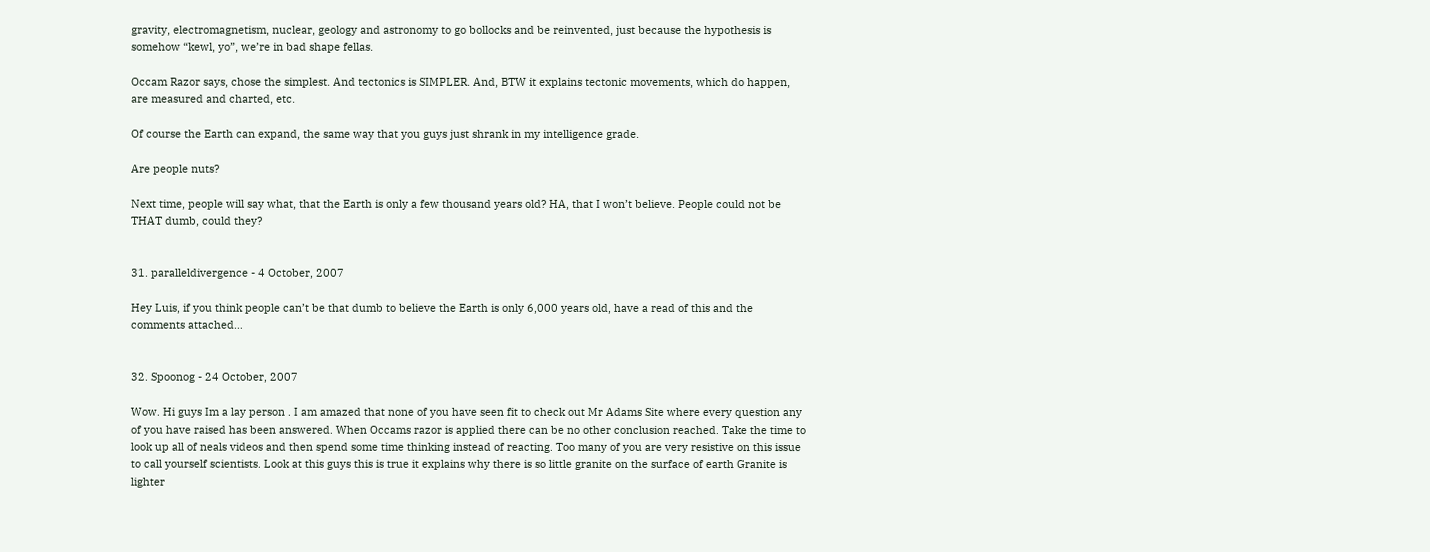gravity, electromagnetism, nuclear, geology and astronomy to go bollocks and be reinvented, just because the hypothesis is somehow “kewl, yo”, we’re in bad shape fellas.

Occam Razor says, chose the simplest. And tectonics is SIMPLER. And, BTW it explains tectonic movements, which do happen, are measured and charted, etc.

Of course the Earth can expand, the same way that you guys just shrank in my intelligence grade.

Are people nuts?

Next time, people will say what, that the Earth is only a few thousand years old? HA, that I won’t believe. People could not be THAT dumb, could they?


31. paralleldivergence - 4 October, 2007

Hey Luis, if you think people can’t be that dumb to believe the Earth is only 6,000 years old, have a read of this and the comments attached…


32. Spoonog - 24 October, 2007

Wow. Hi guys Im a lay person . I am amazed that none of you have seen fit to check out Mr Adams Site where every question any of you have raised has been answered. When Occams razor is applied there can be no other conclusion reached. Take the time to look up all of neals videos and then spend some time thinking instead of reacting. Too many of you are very resistive on this issue to call yourself scientists. Look at this guys this is true it explains why there is so little granite on the surface of earth Granite is lighter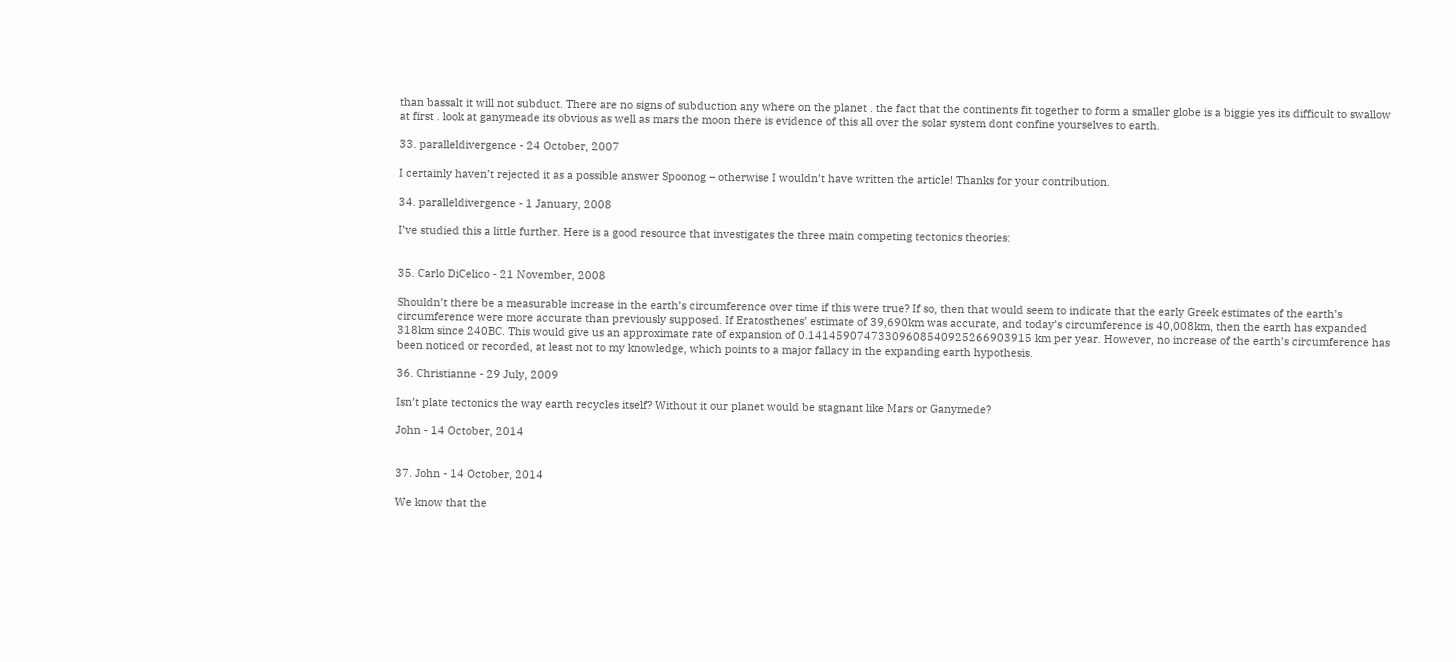than bassalt it will not subduct. There are no signs of subduction any where on the planet . the fact that the continents fit together to form a smaller globe is a biggie yes its difficult to swallow at first . look at ganymeade its obvious as well as mars the moon there is evidence of this all over the solar system dont confine yourselves to earth.

33. paralleldivergence - 24 October, 2007

I certainly haven’t rejected it as a possible answer Spoonog – otherwise I wouldn’t have written the article! Thanks for your contribution.

34. paralleldivergence - 1 January, 2008

I’ve studied this a little further. Here is a good resource that investigates the three main competing tectonics theories:


35. Carlo DiCelico - 21 November, 2008

Shouldn’t there be a measurable increase in the earth’s circumference over time if this were true? If so, then that would seem to indicate that the early Greek estimates of the earth’s circumference were more accurate than previously supposed. If Eratosthenes’ estimate of 39,690km was accurate, and today’s circumference is 40,008km, then the earth has expanded 318km since 240BC. This would give us an approximate rate of expansion of 0.14145907473309608540925266903915 km per year. However, no increase of the earth’s circumference has been noticed or recorded, at least not to my knowledge, which points to a major fallacy in the expanding earth hypothesis.

36. Christianne - 29 July, 2009

Isn’t plate tectonics the way earth recycles itself? Without it our planet would be stagnant like Mars or Ganymede?

John - 14 October, 2014


37. John - 14 October, 2014

We know that the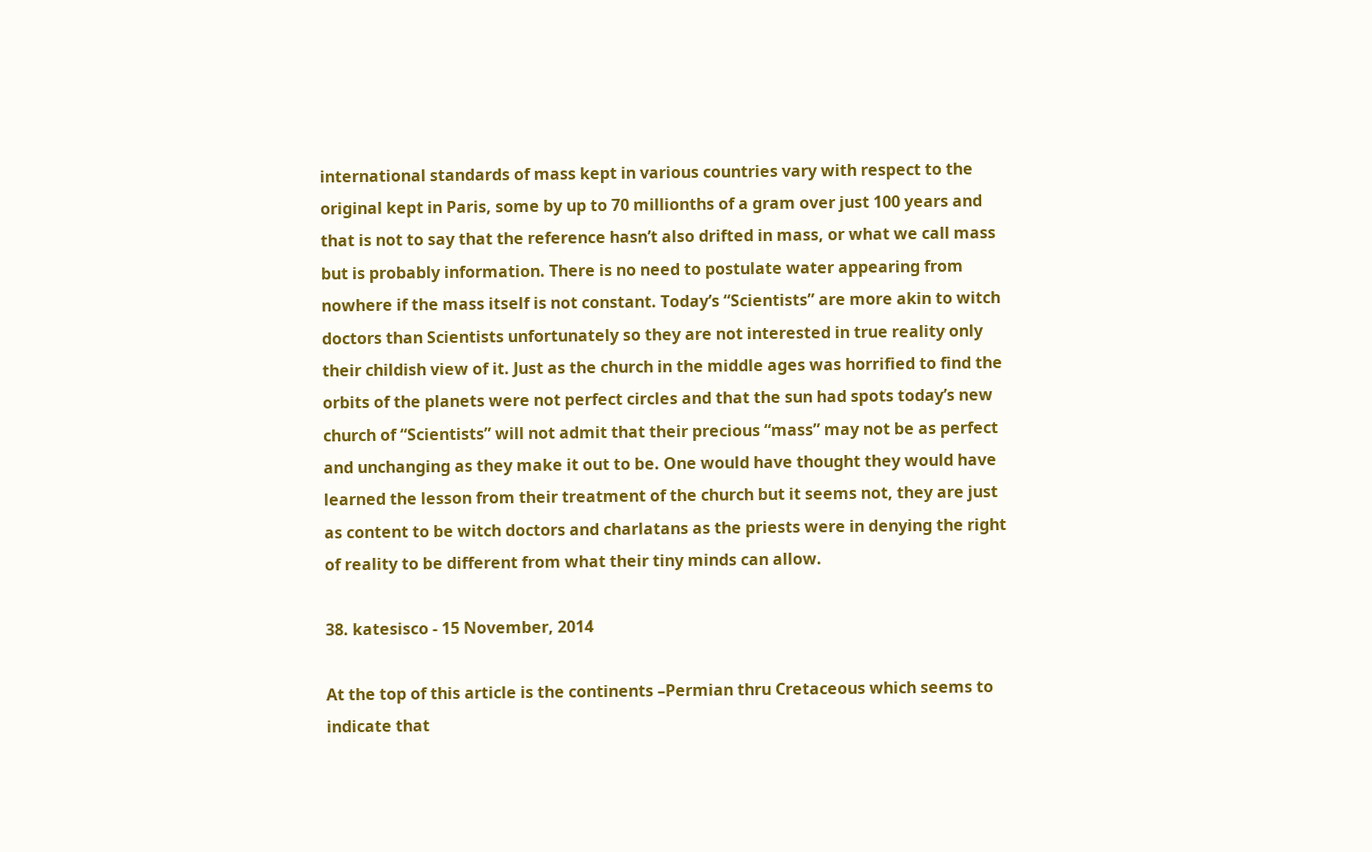international standards of mass kept in various countries vary with respect to the original kept in Paris, some by up to 70 millionths of a gram over just 100 years and that is not to say that the reference hasn’t also drifted in mass, or what we call mass but is probably information. There is no need to postulate water appearing from nowhere if the mass itself is not constant. Today’s “Scientists” are more akin to witch doctors than Scientists unfortunately so they are not interested in true reality only their childish view of it. Just as the church in the middle ages was horrified to find the orbits of the planets were not perfect circles and that the sun had spots today’s new church of “Scientists” will not admit that their precious “mass” may not be as perfect and unchanging as they make it out to be. One would have thought they would have learned the lesson from their treatment of the church but it seems not, they are just as content to be witch doctors and charlatans as the priests were in denying the right of reality to be different from what their tiny minds can allow.

38. katesisco - 15 November, 2014

At the top of this article is the continents –Permian thru Cretaceous which seems to indicate that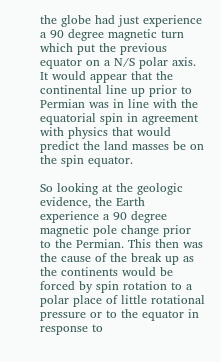the globe had just experience a 90 degree magnetic turn which put the previous equator on a N/S polar axis. It would appear that the continental line up prior to Permian was in line with the equatorial spin in agreement with physics that would predict the land masses be on the spin equator.

So looking at the geologic evidence, the Earth experience a 90 degree magnetic pole change prior to the Permian. This then was the cause of the break up as the continents would be forced by spin rotation to a polar place of little rotational pressure or to the equator in response to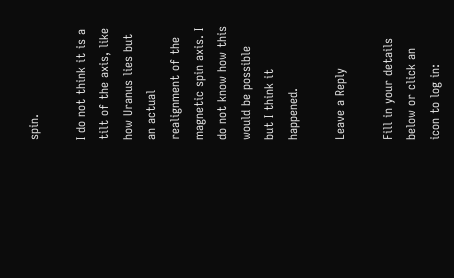spin.

I do not think it is a tilt of the axis, like how Uranus lies but an actual
realignment of the magnetic spin axis. I do not know how this would be possible but I think it happened.

Leave a Reply

Fill in your details below or click an icon to log in: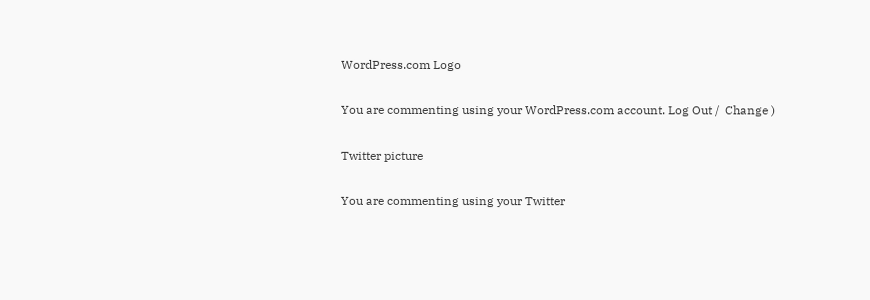WordPress.com Logo

You are commenting using your WordPress.com account. Log Out /  Change )

Twitter picture

You are commenting using your Twitter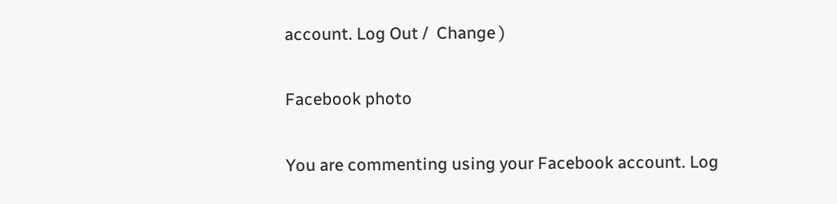account. Log Out /  Change )

Facebook photo

You are commenting using your Facebook account. Log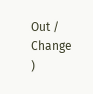Out /  Change )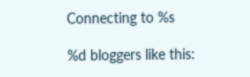Connecting to %s

%d bloggers like this: